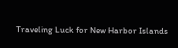Traveling Luck for New Harbor Islands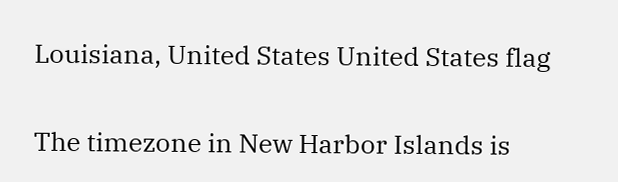Louisiana, United States United States flag

The timezone in New Harbor Islands is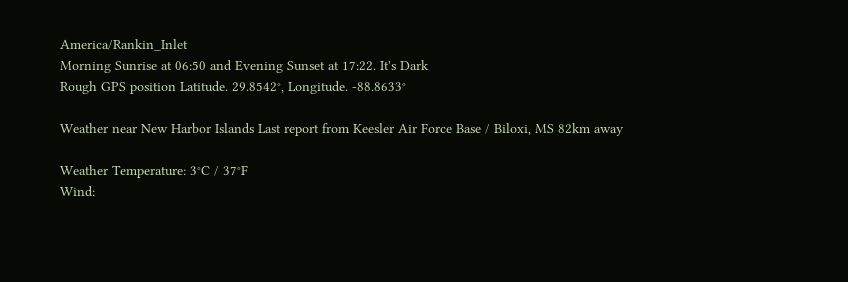America/Rankin_Inlet
Morning Sunrise at 06:50 and Evening Sunset at 17:22. It's Dark
Rough GPS position Latitude. 29.8542°, Longitude. -88.8633°

Weather near New Harbor Islands Last report from Keesler Air Force Base / Biloxi, MS 82km away

Weather Temperature: 3°C / 37°F
Wind: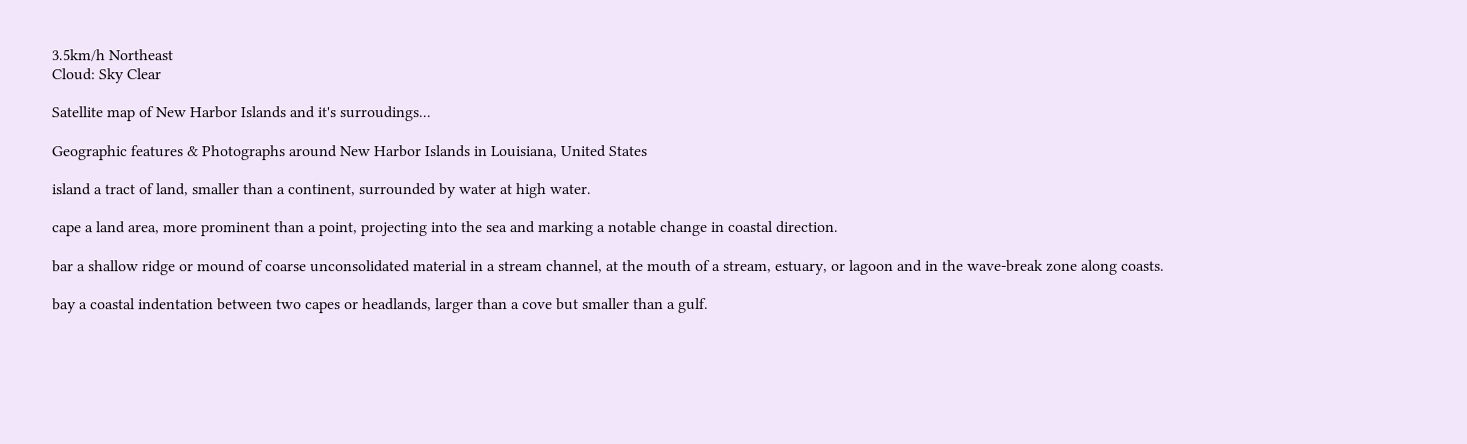3.5km/h Northeast
Cloud: Sky Clear

Satellite map of New Harbor Islands and it's surroudings...

Geographic features & Photographs around New Harbor Islands in Louisiana, United States

island a tract of land, smaller than a continent, surrounded by water at high water.

cape a land area, more prominent than a point, projecting into the sea and marking a notable change in coastal direction.

bar a shallow ridge or mound of coarse unconsolidated material in a stream channel, at the mouth of a stream, estuary, or lagoon and in the wave-break zone along coasts.

bay a coastal indentation between two capes or headlands, larger than a cove but smaller than a gulf.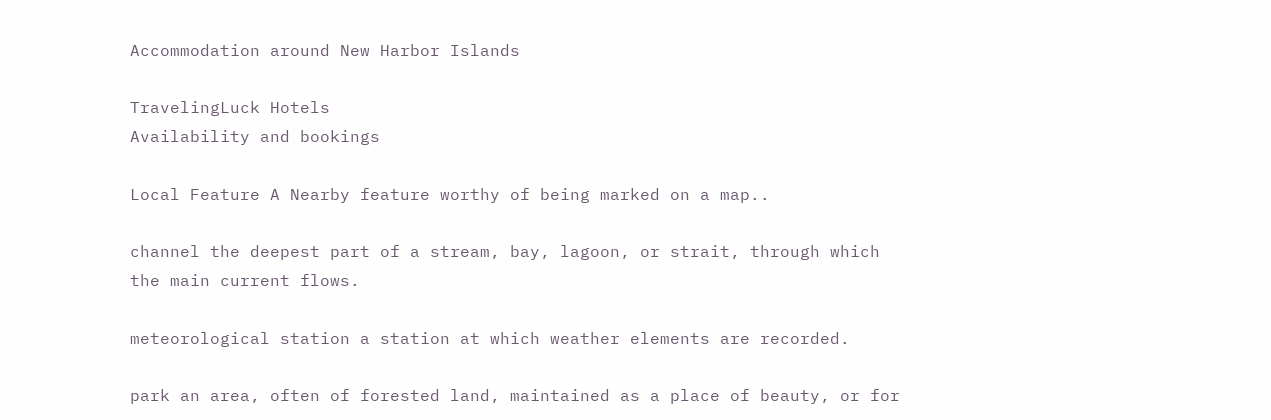Accommodation around New Harbor Islands

TravelingLuck Hotels
Availability and bookings

Local Feature A Nearby feature worthy of being marked on a map..

channel the deepest part of a stream, bay, lagoon, or strait, through which the main current flows.

meteorological station a station at which weather elements are recorded.

park an area, often of forested land, maintained as a place of beauty, or for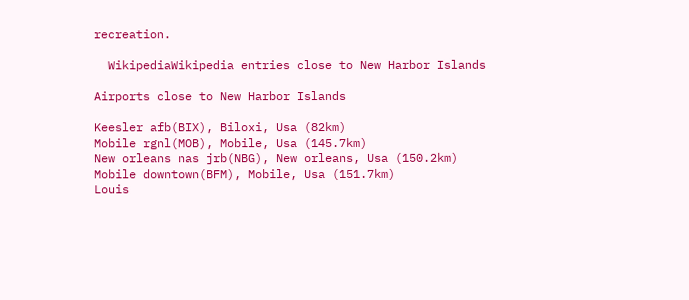recreation.

  WikipediaWikipedia entries close to New Harbor Islands

Airports close to New Harbor Islands

Keesler afb(BIX), Biloxi, Usa (82km)
Mobile rgnl(MOB), Mobile, Usa (145.7km)
New orleans nas jrb(NBG), New orleans, Usa (150.2km)
Mobile downtown(BFM), Mobile, Usa (151.7km)
Louis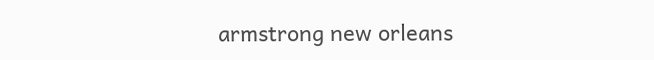armstrong new orleans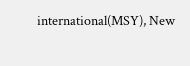international(MSY), New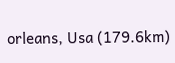orleans, Usa (179.6km)